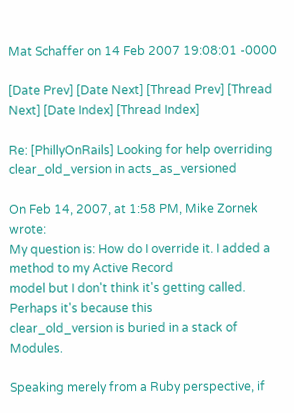Mat Schaffer on 14 Feb 2007 19:08:01 -0000

[Date Prev] [Date Next] [Thread Prev] [Thread Next] [Date Index] [Thread Index]

Re: [PhillyOnRails] Looking for help overriding clear_old_version in acts_as_versioned

On Feb 14, 2007, at 1:58 PM, Mike Zornek wrote:
My question is: How do I override it. I added a method to my Active Record
model but I don't think it's getting called. Perhaps it's because this
clear_old_version is buried in a stack of Modules.

Speaking merely from a Ruby perspective, if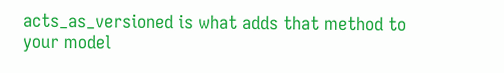acts_as_versioned is what adds that method to your model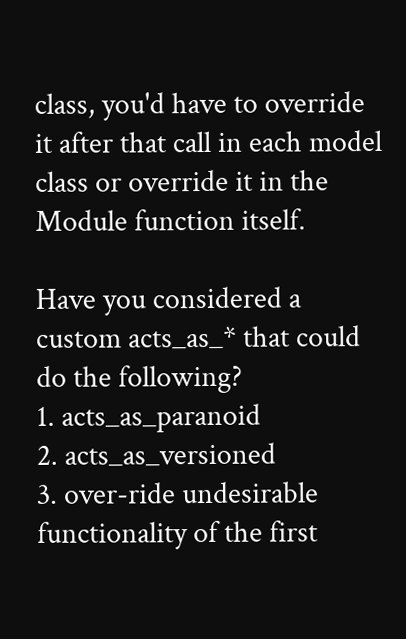class, you'd have to override it after that call in each model class or override it in the Module function itself.

Have you considered a custom acts_as_* that could do the following?
1. acts_as_paranoid
2. acts_as_versioned
3. over-ride undesirable functionality of the first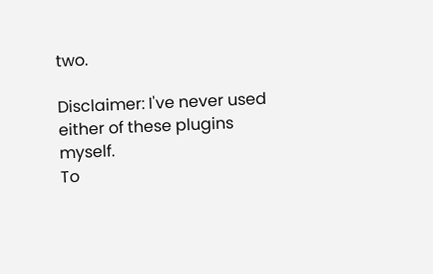two.

Disclaimer: I've never used either of these plugins myself.
To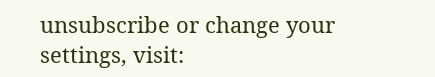unsubscribe or change your settings, visit: